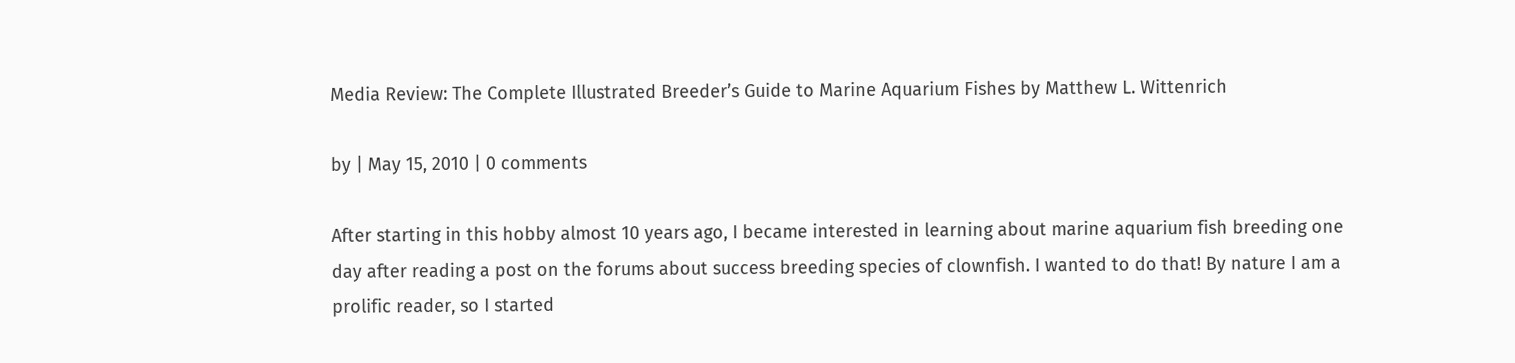Media Review: The Complete Illustrated Breeder’s Guide to Marine Aquarium Fishes by Matthew L. Wittenrich

by | May 15, 2010 | 0 comments

After starting in this hobby almost 10 years ago, I became interested in learning about marine aquarium fish breeding one day after reading a post on the forums about success breeding species of clownfish. I wanted to do that! By nature I am a prolific reader, so I started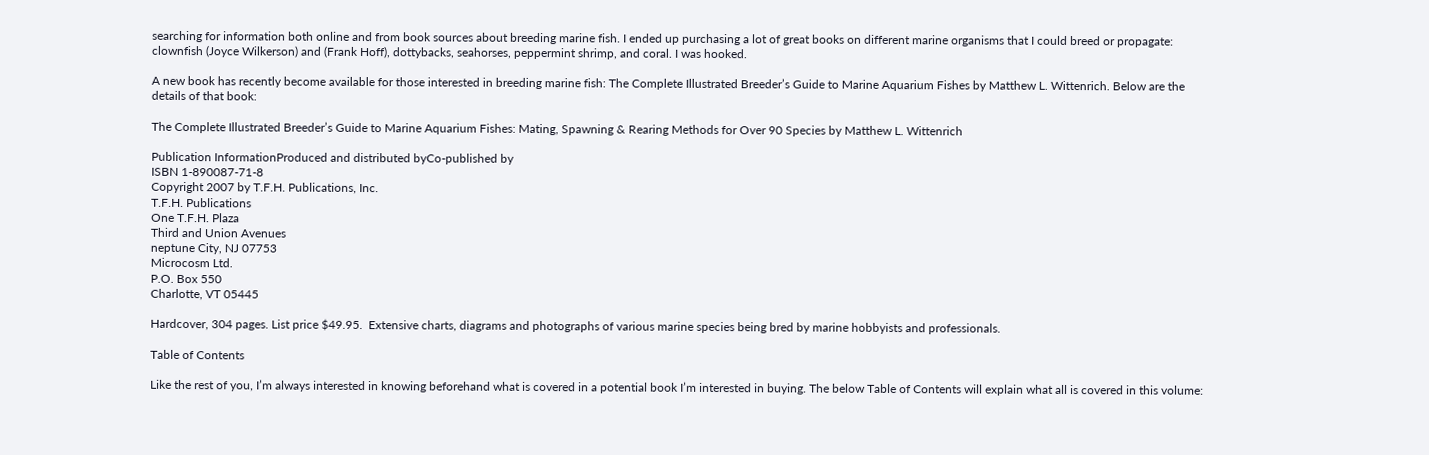searching for information both online and from book sources about breeding marine fish. I ended up purchasing a lot of great books on different marine organisms that I could breed or propagate: clownfish (Joyce Wilkerson) and (Frank Hoff), dottybacks, seahorses, peppermint shrimp, and coral. I was hooked.

A new book has recently become available for those interested in breeding marine fish: The Complete Illustrated Breeder’s Guide to Marine Aquarium Fishes by Matthew L. Wittenrich. Below are the details of that book:

The Complete Illustrated Breeder’s Guide to Marine Aquarium Fishes: Mating, Spawning & Rearing Methods for Over 90 Species by Matthew L. Wittenrich

Publication InformationProduced and distributed byCo-published by
ISBN 1-890087-71-8
Copyright 2007 by T.F.H. Publications, Inc.
T.F.H. Publications
One T.F.H. Plaza
Third and Union Avenues
neptune City, NJ 07753
Microcosm Ltd.
P.O. Box 550
Charlotte, VT 05445

Hardcover, 304 pages. List price $49.95.  Extensive charts, diagrams and photographs of various marine species being bred by marine hobbyists and professionals.

Table of Contents

Like the rest of you, I’m always interested in knowing beforehand what is covered in a potential book I’m interested in buying. The below Table of Contents will explain what all is covered in this volume: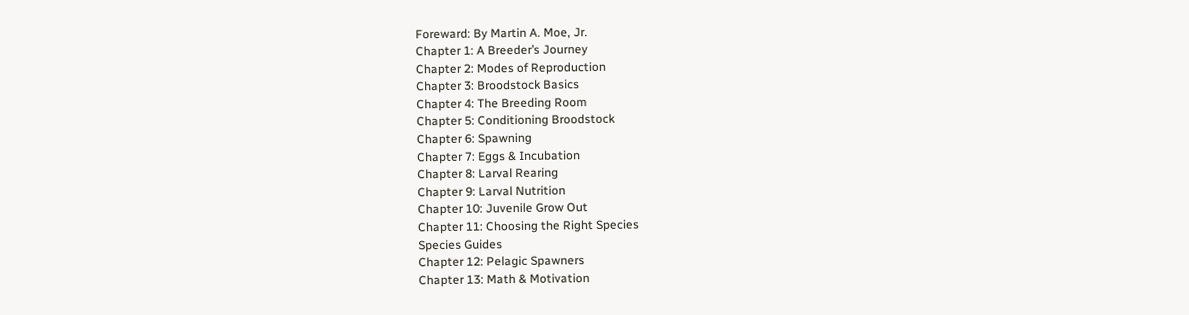Foreward: By Martin A. Moe, Jr.
Chapter 1: A Breeder’s Journey
Chapter 2: Modes of Reproduction
Chapter 3: Broodstock Basics
Chapter 4: The Breeding Room
Chapter 5: Conditioning Broodstock
Chapter 6: Spawning
Chapter 7: Eggs & Incubation
Chapter 8: Larval Rearing
Chapter 9: Larval Nutrition
Chapter 10: Juvenile Grow Out
Chapter 11: Choosing the Right Species
Species Guides
Chapter 12: Pelagic Spawners
Chapter 13: Math & Motivation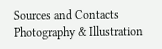Sources and Contacts
Photography & Illustration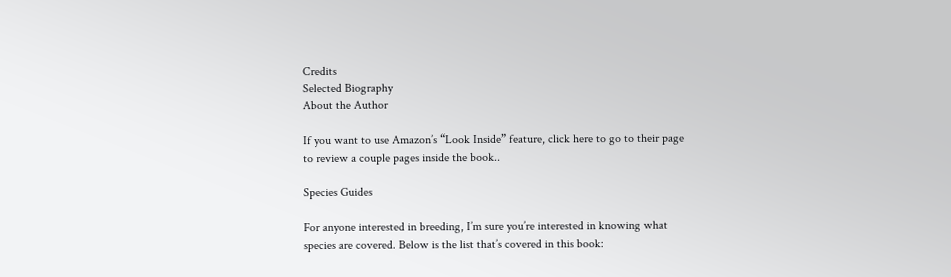Credits
Selected Biography
About the Author

If you want to use Amazon’s “Look Inside” feature, click here to go to their page to review a couple pages inside the book..

Species Guides

For anyone interested in breeding, I’m sure you’re interested in knowing what species are covered. Below is the list that’s covered in this book: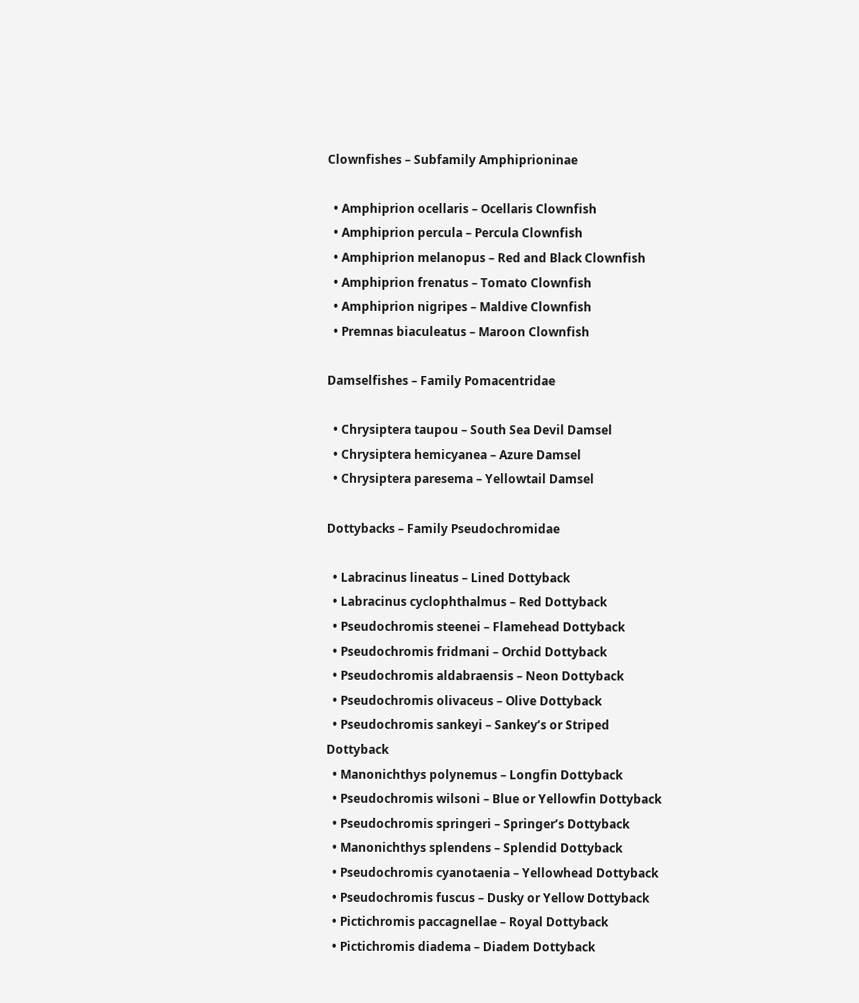Clownfishes – Subfamily Amphiprioninae

  • Amphiprion ocellaris – Ocellaris Clownfish
  • Amphiprion percula – Percula Clownfish
  • Amphiprion melanopus – Red and Black Clownfish
  • Amphiprion frenatus – Tomato Clownfish
  • Amphiprion nigripes – Maldive Clownfish
  • Premnas biaculeatus – Maroon Clownfish

Damselfishes – Family Pomacentridae

  • Chrysiptera taupou – South Sea Devil Damsel
  • Chrysiptera hemicyanea – Azure Damsel
  • Chrysiptera paresema – Yellowtail Damsel

Dottybacks – Family Pseudochromidae

  • Labracinus lineatus – Lined Dottyback
  • Labracinus cyclophthalmus – Red Dottyback
  • Pseudochromis steenei – Flamehead Dottyback
  • Pseudochromis fridmani – Orchid Dottyback
  • Pseudochromis aldabraensis – Neon Dottyback
  • Pseudochromis olivaceus – Olive Dottyback
  • Pseudochromis sankeyi – Sankey’s or Striped Dottyback
  • Manonichthys polynemus – Longfin Dottyback
  • Pseudochromis wilsoni – Blue or Yellowfin Dottyback
  • Pseudochromis springeri – Springer’s Dottyback
  • Manonichthys splendens – Splendid Dottyback
  • Pseudochromis cyanotaenia – Yellowhead Dottyback
  • Pseudochromis fuscus – Dusky or Yellow Dottyback
  • Pictichromis paccagnellae – Royal Dottyback
  • Pictichromis diadema – Diadem Dottyback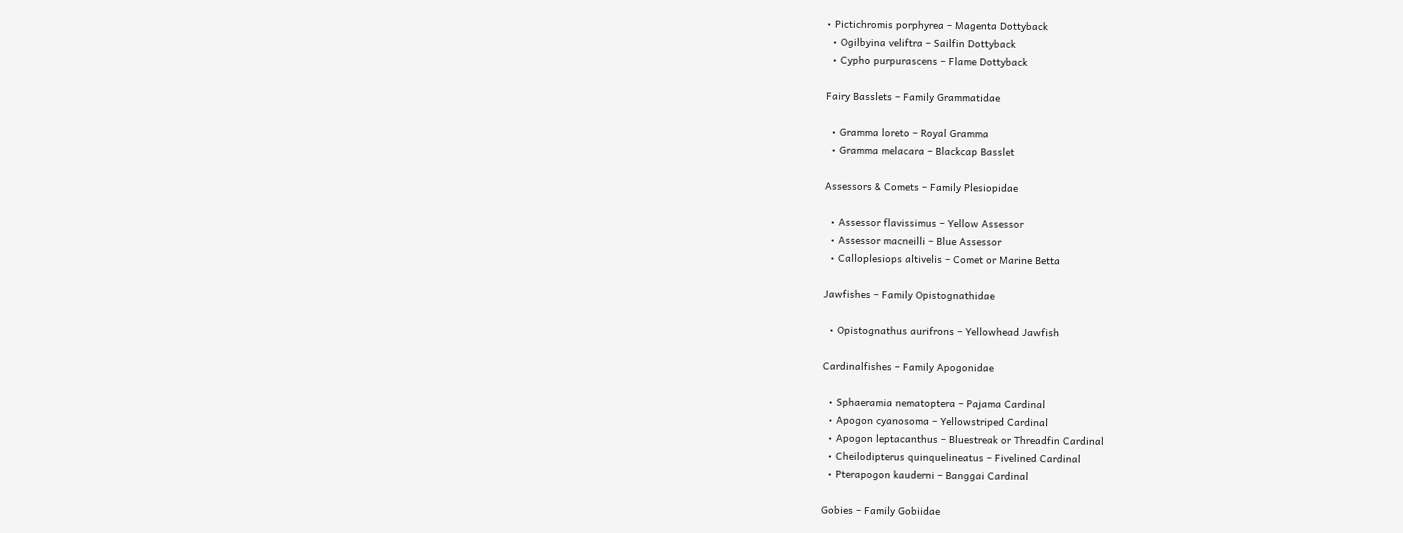• Pictichromis porphyrea – Magenta Dottyback
  • Ogilbyina veliftra – Sailfin Dottyback
  • Cypho purpurascens – Flame Dottyback

Fairy Basslets – Family Grammatidae

  • Gramma loreto – Royal Gramma
  • Gramma melacara – Blackcap Basslet

Assessors & Comets – Family Plesiopidae

  • Assessor flavissimus – Yellow Assessor
  • Assessor macneilli – Blue Assessor
  • Calloplesiops altivelis – Comet or Marine Betta

Jawfishes – Family Opistognathidae

  • Opistognathus aurifrons – Yellowhead Jawfish

Cardinalfishes – Family Apogonidae

  • Sphaeramia nematoptera – Pajama Cardinal
  • Apogon cyanosoma – Yellowstriped Cardinal
  • Apogon leptacanthus – Bluestreak or Threadfin Cardinal
  • Cheilodipterus quinquelineatus – Fivelined Cardinal
  • Pterapogon kauderni – Banggai Cardinal

Gobies – Family Gobiidae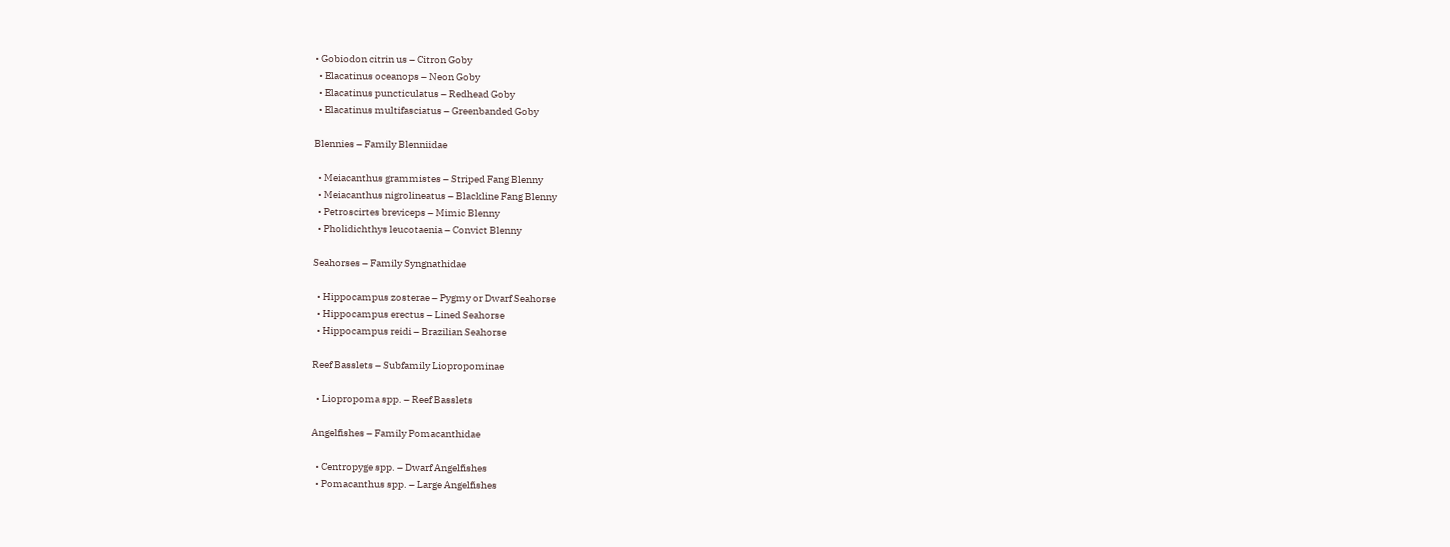• Gobiodon citrin us – Citron Goby
  • Elacatinus oceanops – Neon Goby
  • Elacatinus puncticulatus – Redhead Goby
  • Elacatinus multifasciatus – Greenbanded Goby

Blennies – Family Blenniidae

  • Meiacanthus grammistes – Striped Fang Blenny
  • Meiacanthus nigrolineatus – Blackline Fang Blenny
  • Petroscirtes breviceps – Mimic Blenny
  • Pholidichthys leucotaenia – Convict Blenny

Seahorses – Family Syngnathidae

  • Hippocampus zosterae – Pygmy or Dwarf Seahorse
  • Hippocampus erectus – Lined Seahorse
  • Hippocampus reidi – Brazilian Seahorse

Reef Basslets – Subfamily Liopropominae

  • Liopropoma spp. – Reef Basslets

Angelfishes – Family Pomacanthidae

  • Centropyge spp. – Dwarf Angelfishes
  • Pomacanthus spp. – Large Angelfishes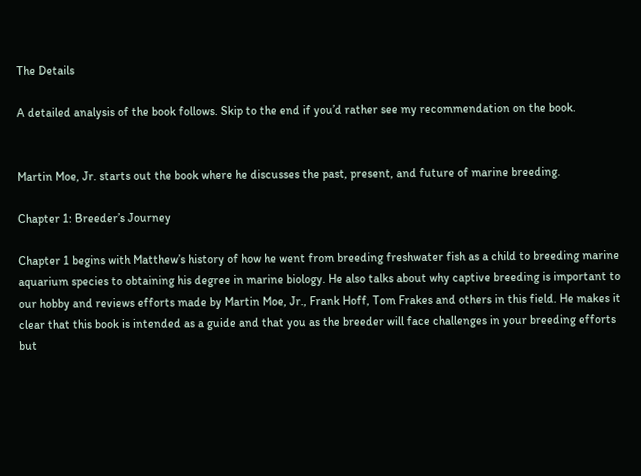The Details

A detailed analysis of the book follows. Skip to the end if you’d rather see my recommendation on the book.


Martin Moe, Jr. starts out the book where he discusses the past, present, and future of marine breeding.

Chapter 1: Breeder’s Journey

Chapter 1 begins with Matthew’s history of how he went from breeding freshwater fish as a child to breeding marine aquarium species to obtaining his degree in marine biology. He also talks about why captive breeding is important to our hobby and reviews efforts made by Martin Moe, Jr., Frank Hoff, Tom Frakes and others in this field. He makes it clear that this book is intended as a guide and that you as the breeder will face challenges in your breeding efforts but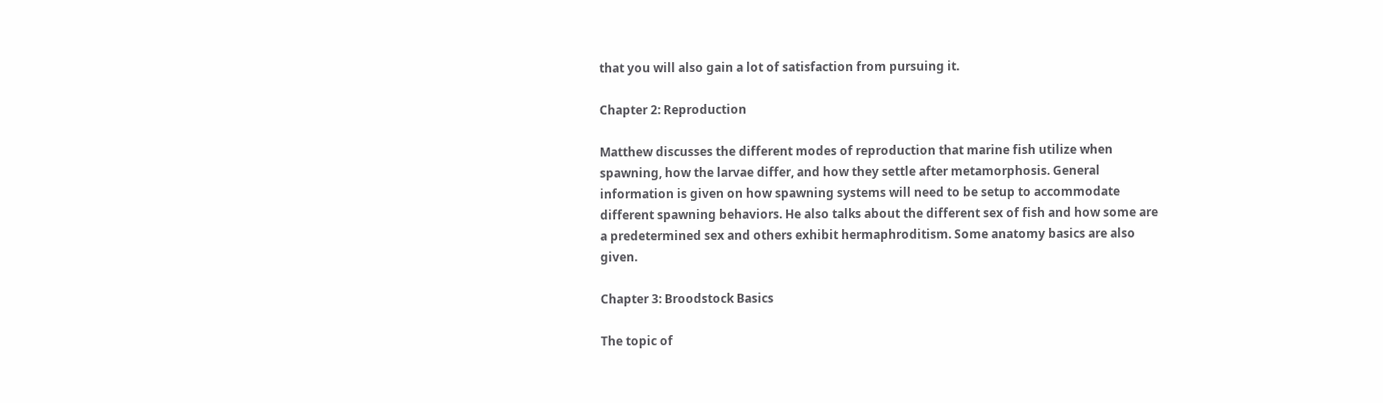that you will also gain a lot of satisfaction from pursuing it.

Chapter 2: Reproduction

Matthew discusses the different modes of reproduction that marine fish utilize when spawning, how the larvae differ, and how they settle after metamorphosis. General information is given on how spawning systems will need to be setup to accommodate different spawning behaviors. He also talks about the different sex of fish and how some are a predetermined sex and others exhibit hermaphroditism. Some anatomy basics are also given.

Chapter 3: Broodstock Basics

The topic of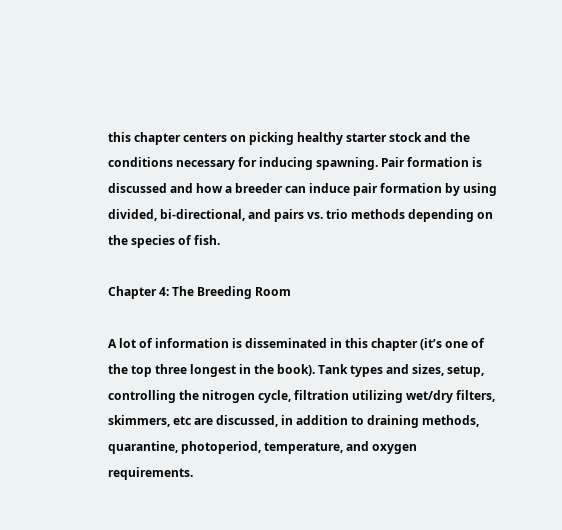this chapter centers on picking healthy starter stock and the conditions necessary for inducing spawning. Pair formation is discussed and how a breeder can induce pair formation by using divided, bi-directional, and pairs vs. trio methods depending on the species of fish.

Chapter 4: The Breeding Room

A lot of information is disseminated in this chapter (it’s one of the top three longest in the book). Tank types and sizes, setup, controlling the nitrogen cycle, filtration utilizing wet/dry filters, skimmers, etc are discussed, in addition to draining methods, quarantine, photoperiod, temperature, and oxygen requirements.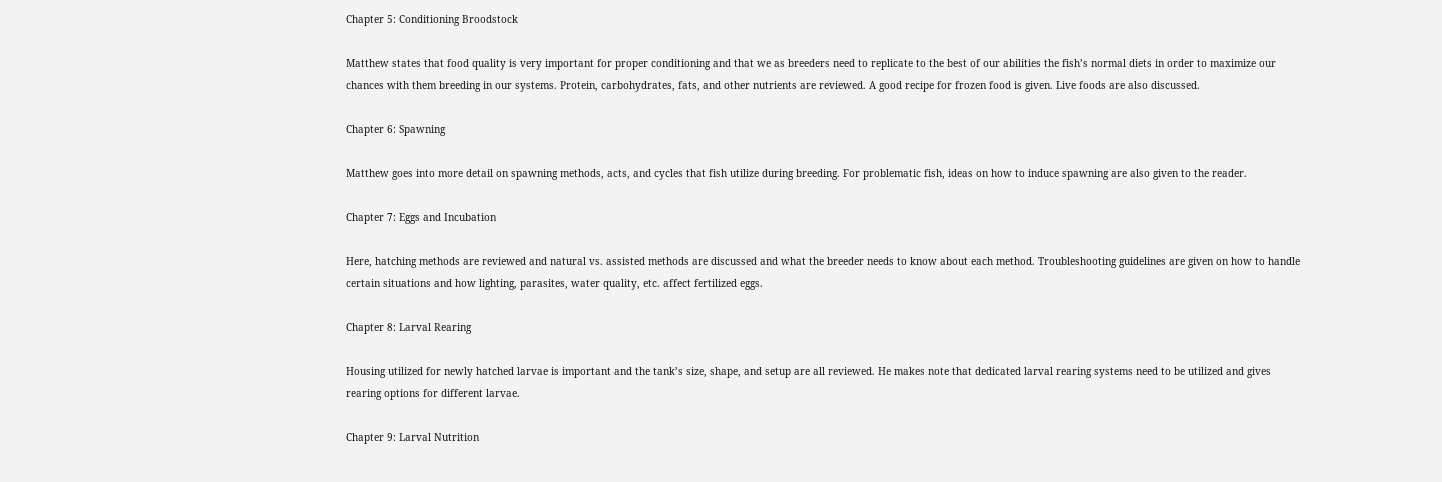Chapter 5: Conditioning Broodstock

Matthew states that food quality is very important for proper conditioning and that we as breeders need to replicate to the best of our abilities the fish’s normal diets in order to maximize our chances with them breeding in our systems. Protein, carbohydrates, fats, and other nutrients are reviewed. A good recipe for frozen food is given. Live foods are also discussed.

Chapter 6: Spawning

Matthew goes into more detail on spawning methods, acts, and cycles that fish utilize during breeding. For problematic fish, ideas on how to induce spawning are also given to the reader.

Chapter 7: Eggs and Incubation

Here, hatching methods are reviewed and natural vs. assisted methods are discussed and what the breeder needs to know about each method. Troubleshooting guidelines are given on how to handle certain situations and how lighting, parasites, water quality, etc. affect fertilized eggs.

Chapter 8: Larval Rearing

Housing utilized for newly hatched larvae is important and the tank’s size, shape, and setup are all reviewed. He makes note that dedicated larval rearing systems need to be utilized and gives rearing options for different larvae.

Chapter 9: Larval Nutrition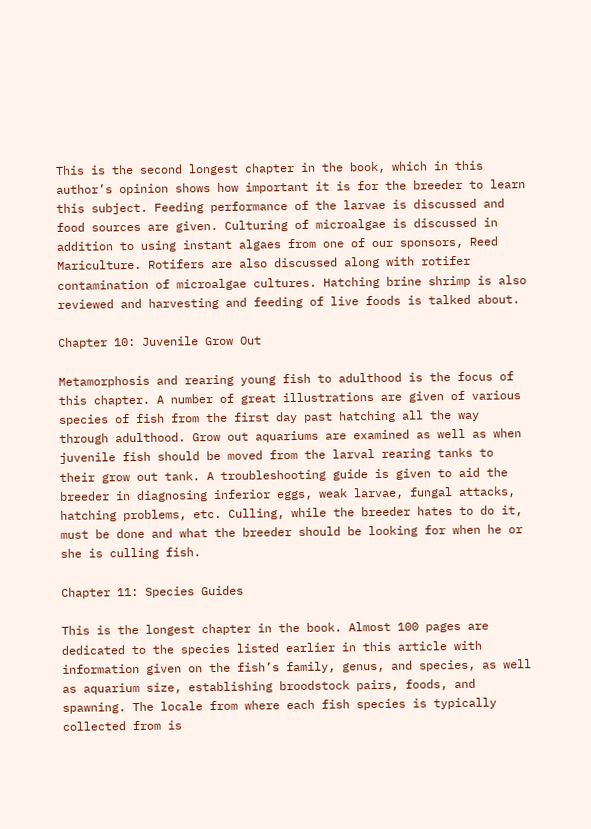This is the second longest chapter in the book, which in this author’s opinion shows how important it is for the breeder to learn this subject. Feeding performance of the larvae is discussed and food sources are given. Culturing of microalgae is discussed in addition to using instant algaes from one of our sponsors, Reed Mariculture. Rotifers are also discussed along with rotifer contamination of microalgae cultures. Hatching brine shrimp is also reviewed and harvesting and feeding of live foods is talked about.

Chapter 10: Juvenile Grow Out

Metamorphosis and rearing young fish to adulthood is the focus of this chapter. A number of great illustrations are given of various species of fish from the first day past hatching all the way through adulthood. Grow out aquariums are examined as well as when juvenile fish should be moved from the larval rearing tanks to their grow out tank. A troubleshooting guide is given to aid the breeder in diagnosing inferior eggs, weak larvae, fungal attacks, hatching problems, etc. Culling, while the breeder hates to do it, must be done and what the breeder should be looking for when he or she is culling fish.

Chapter 11: Species Guides

This is the longest chapter in the book. Almost 100 pages are dedicated to the species listed earlier in this article with information given on the fish’s family, genus, and species, as well as aquarium size, establishing broodstock pairs, foods, and spawning. The locale from where each fish species is typically collected from is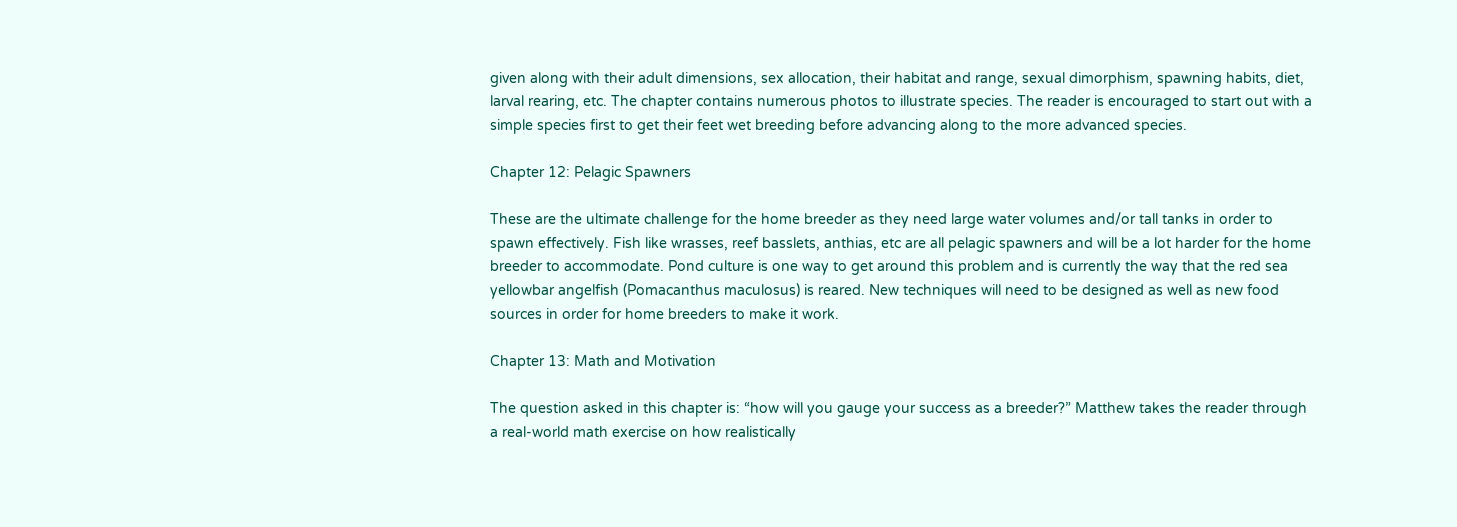given along with their adult dimensions, sex allocation, their habitat and range, sexual dimorphism, spawning habits, diet, larval rearing, etc. The chapter contains numerous photos to illustrate species. The reader is encouraged to start out with a simple species first to get their feet wet breeding before advancing along to the more advanced species.

Chapter 12: Pelagic Spawners

These are the ultimate challenge for the home breeder as they need large water volumes and/or tall tanks in order to spawn effectively. Fish like wrasses, reef basslets, anthias, etc are all pelagic spawners and will be a lot harder for the home breeder to accommodate. Pond culture is one way to get around this problem and is currently the way that the red sea yellowbar angelfish (Pomacanthus maculosus) is reared. New techniques will need to be designed as well as new food sources in order for home breeders to make it work.

Chapter 13: Math and Motivation

The question asked in this chapter is: “how will you gauge your success as a breeder?” Matthew takes the reader through a real-world math exercise on how realistically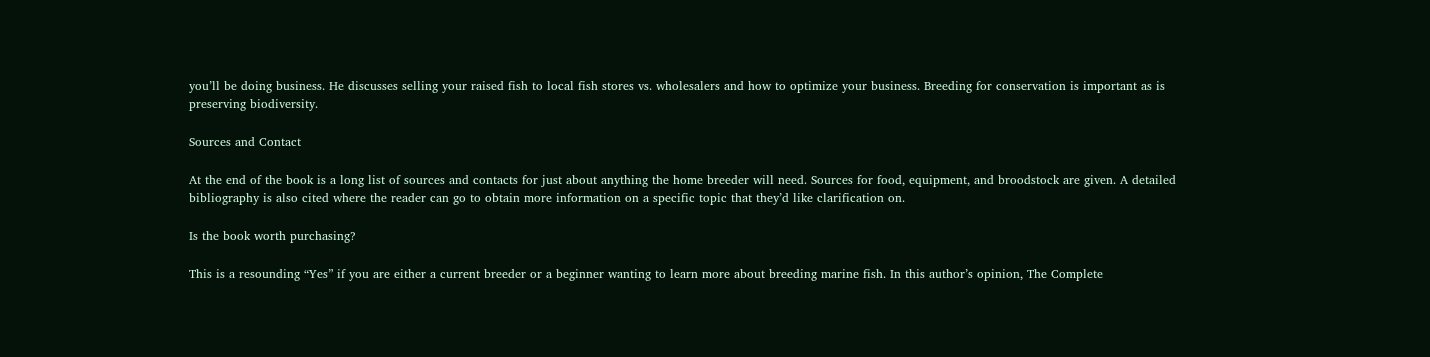you’ll be doing business. He discusses selling your raised fish to local fish stores vs. wholesalers and how to optimize your business. Breeding for conservation is important as is preserving biodiversity.

Sources and Contact

At the end of the book is a long list of sources and contacts for just about anything the home breeder will need. Sources for food, equipment, and broodstock are given. A detailed bibliography is also cited where the reader can go to obtain more information on a specific topic that they’d like clarification on.

Is the book worth purchasing?

This is a resounding “Yes” if you are either a current breeder or a beginner wanting to learn more about breeding marine fish. In this author’s opinion, The Complete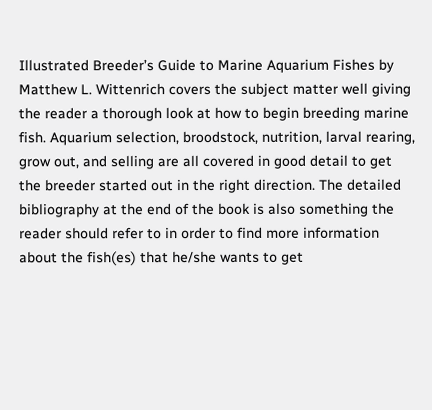Illustrated Breeder’s Guide to Marine Aquarium Fishes by Matthew L. Wittenrich covers the subject matter well giving the reader a thorough look at how to begin breeding marine fish. Aquarium selection, broodstock, nutrition, larval rearing, grow out, and selling are all covered in good detail to get the breeder started out in the right direction. The detailed bibliography at the end of the book is also something the reader should refer to in order to find more information about the fish(es) that he/she wants to get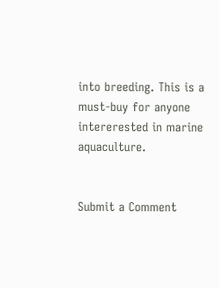into breeding. This is a must-buy for anyone intererested in marine aquaculture.


Submit a Comment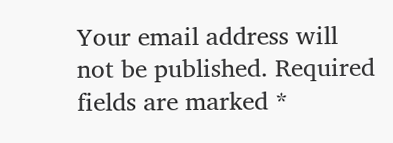Your email address will not be published. Required fields are marked *